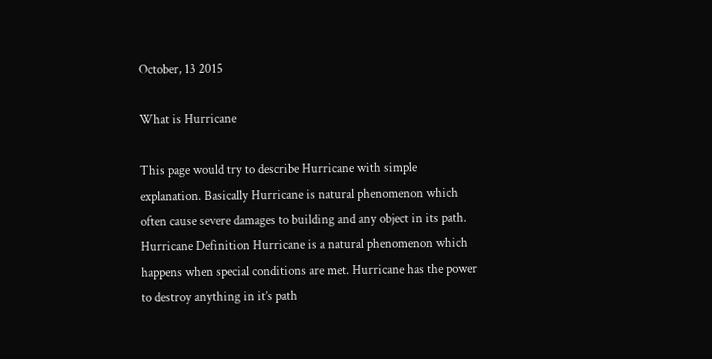October, 13 2015

What is Hurricane

This page would try to describe Hurricane with simple explanation. Basically Hurricane is natural phenomenon which often cause severe damages to building and any object in its path. Hurricane Definition Hurricane is a natural phenomenon which happens when special conditions are met. Hurricane has the power to destroy anything in it’s path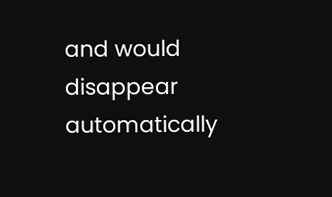and would disappear automatically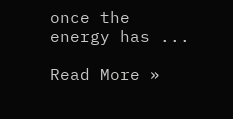once the energy has ...

Read More »